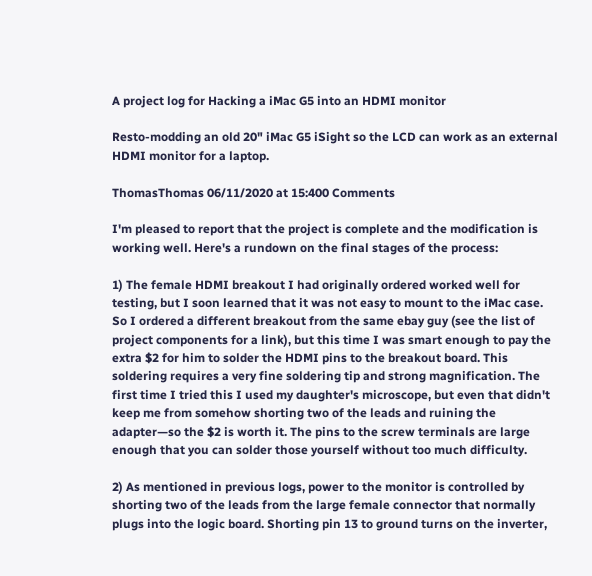A project log for Hacking a iMac G5 into an HDMI monitor

Resto-modding an old 20" iMac G5 iSight so the LCD can work as an external HDMI monitor for a laptop.

ThomasThomas 06/11/2020 at 15:400 Comments

I'm pleased to report that the project is complete and the modification is working well. Here's a rundown on the final stages of the process:

1) The female HDMI breakout I had originally ordered worked well for testing, but I soon learned that it was not easy to mount to the iMac case. So I ordered a different breakout from the same ebay guy (see the list of project components for a link), but this time I was smart enough to pay the extra $2 for him to solder the HDMI pins to the breakout board. This soldering requires a very fine soldering tip and strong magnification. The first time I tried this I used my daughter's microscope, but even that didn't keep me from somehow shorting two of the leads and ruining the adapter—so the $2 is worth it. The pins to the screw terminals are large enough that you can solder those yourself without too much difficulty.

2) As mentioned in previous logs, power to the monitor is controlled by shorting two of the leads from the large female connector that normally plugs into the logic board. Shorting pin 13 to ground turns on the inverter,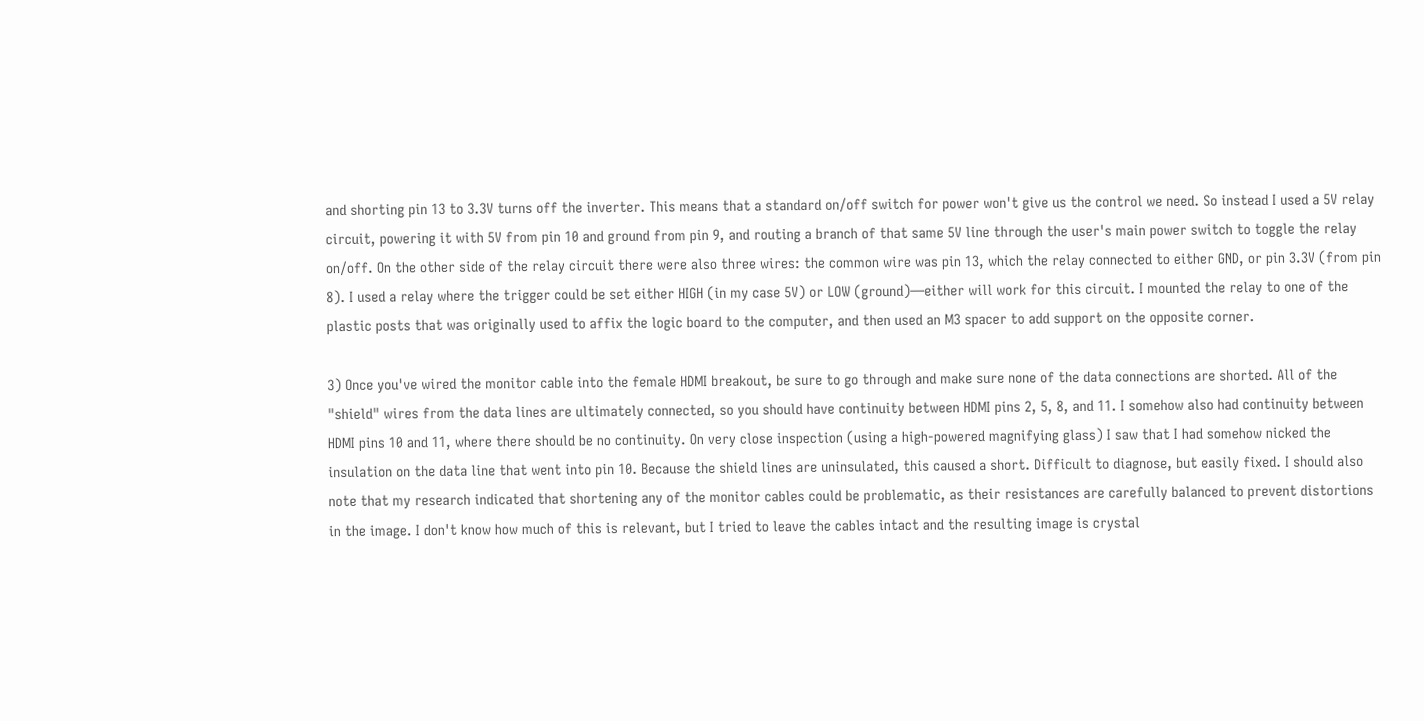and shorting pin 13 to 3.3V turns off the inverter. This means that a standard on/off switch for power won't give us the control we need. So instead I used a 5V relay circuit, powering it with 5V from pin 10 and ground from pin 9, and routing a branch of that same 5V line through the user's main power switch to toggle the relay on/off. On the other side of the relay circuit there were also three wires: the common wire was pin 13, which the relay connected to either GND, or pin 3.3V (from pin 8). I used a relay where the trigger could be set either HIGH (in my case 5V) or LOW (ground)—either will work for this circuit. I mounted the relay to one of the plastic posts that was originally used to affix the logic board to the computer, and then used an M3 spacer to add support on the opposite corner.

3) Once you've wired the monitor cable into the female HDMI breakout, be sure to go through and make sure none of the data connections are shorted. All of the "shield" wires from the data lines are ultimately connected, so you should have continuity between HDMI pins 2, 5, 8, and 11. I somehow also had continuity between HDMI pins 10 and 11, where there should be no continuity. On very close inspection (using a high-powered magnifying glass) I saw that I had somehow nicked the insulation on the data line that went into pin 10. Because the shield lines are uninsulated, this caused a short. Difficult to diagnose, but easily fixed. I should also note that my research indicated that shortening any of the monitor cables could be problematic, as their resistances are carefully balanced to prevent distortions in the image. I don't know how much of this is relevant, but I tried to leave the cables intact and the resulting image is crystal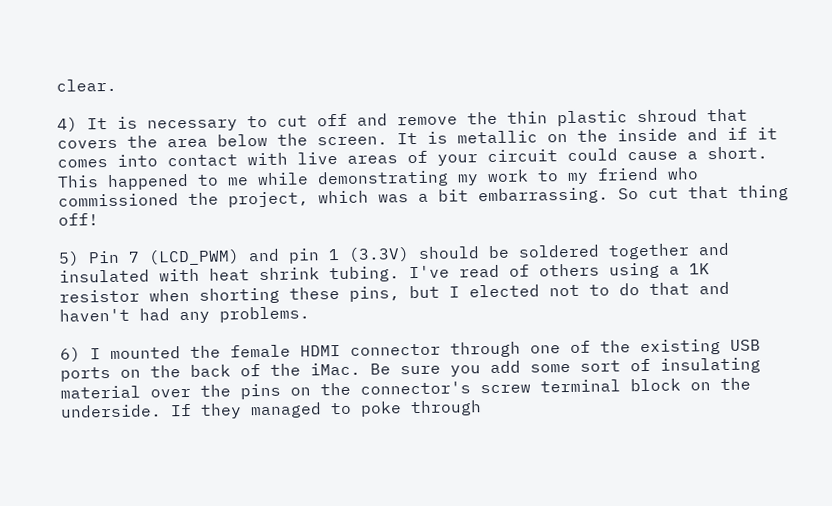clear.

4) It is necessary to cut off and remove the thin plastic shroud that covers the area below the screen. It is metallic on the inside and if it comes into contact with live areas of your circuit could cause a short. This happened to me while demonstrating my work to my friend who commissioned the project, which was a bit embarrassing. So cut that thing off!

5) Pin 7 (LCD_PWM) and pin 1 (3.3V) should be soldered together and insulated with heat shrink tubing. I've read of others using a 1K resistor when shorting these pins, but I elected not to do that and haven't had any problems.

6) I mounted the female HDMI connector through one of the existing USB ports on the back of the iMac. Be sure you add some sort of insulating material over the pins on the connector's screw terminal block on the underside. If they managed to poke through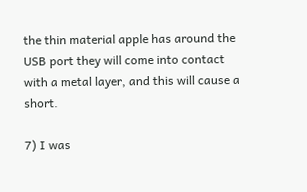the thin material apple has around the USB port they will come into contact with a metal layer, and this will cause a short.

7) I was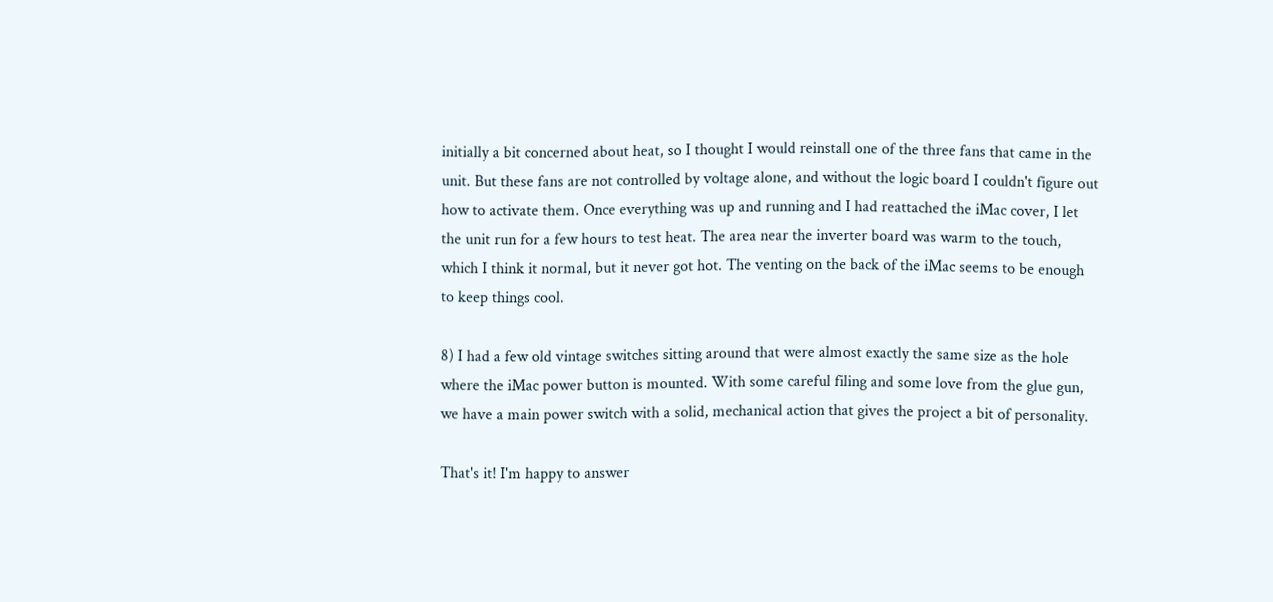initially a bit concerned about heat, so I thought I would reinstall one of the three fans that came in the unit. But these fans are not controlled by voltage alone, and without the logic board I couldn't figure out how to activate them. Once everything was up and running and I had reattached the iMac cover, I let the unit run for a few hours to test heat. The area near the inverter board was warm to the touch, which I think it normal, but it never got hot. The venting on the back of the iMac seems to be enough to keep things cool.

8) I had a few old vintage switches sitting around that were almost exactly the same size as the hole where the iMac power button is mounted. With some careful filing and some love from the glue gun, we have a main power switch with a solid, mechanical action that gives the project a bit of personality.

That's it! I'm happy to answer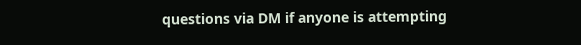questions via DM if anyone is attempting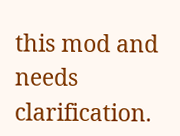this mod and needs clarification.